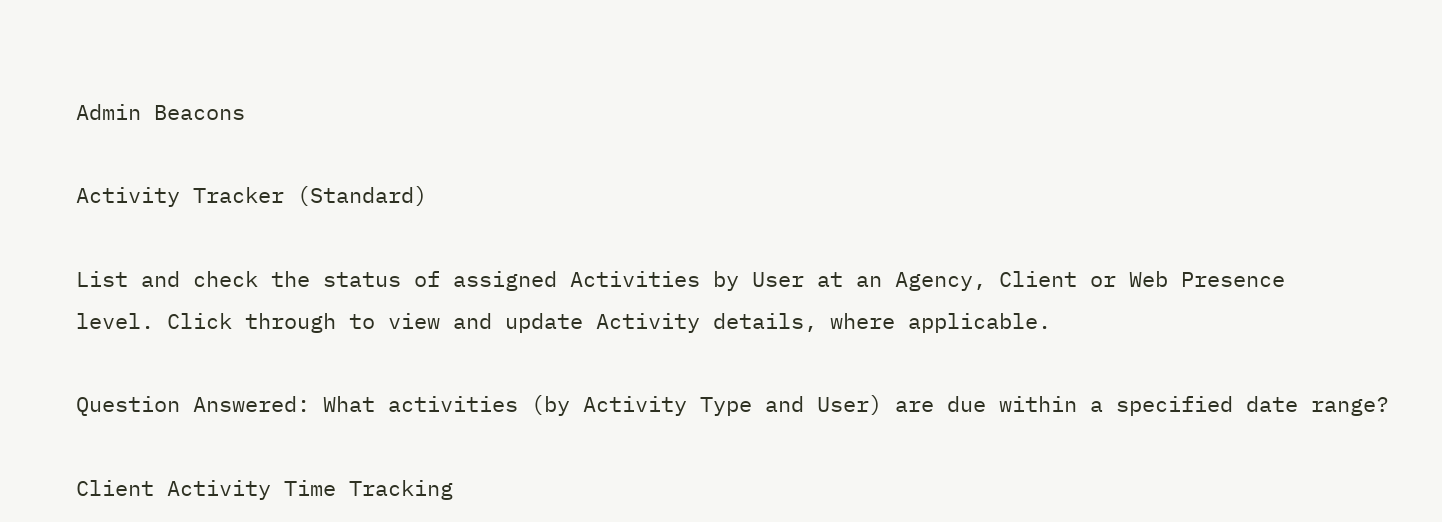Admin Beacons

Activity Tracker (Standard)

List and check the status of assigned Activities by User at an Agency, Client or Web Presence
level. Click through to view and update Activity details, where applicable.

Question Answered: What activities (by Activity Type and User) are due within a specified date range?

Client Activity Time Tracking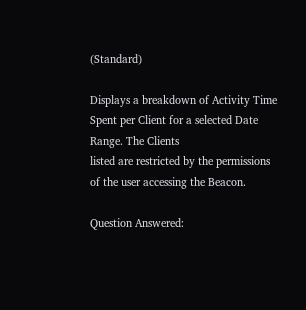(Standard)

Displays a breakdown of Activity Time Spent per Client for a selected Date Range. The Clients
listed are restricted by the permissions of the user accessing the Beacon.

Question Answered: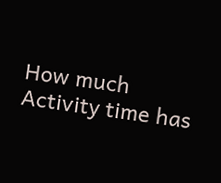How much Activity time has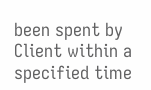been spent by Client within a specified time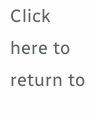Click here to return to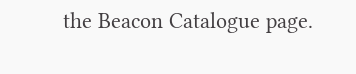the Beacon Catalogue page.